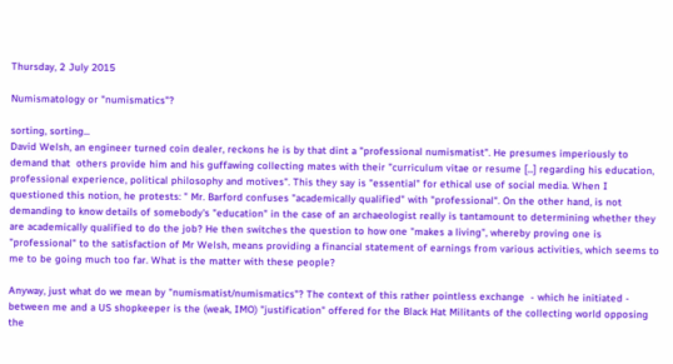Thursday, 2 July 2015

Numismatology or "numismatics"?

sorting, sorting...
David Welsh, an engineer turned coin dealer, reckons he is by that dint a "professional numismatist". He presumes imperiously to demand that  others provide him and his guffawing collecting mates with their "curriculum vitae or resume [...] regarding his education, professional experience, political philosophy and motives". This they say is "essential" for ethical use of social media. When I questioned this notion, he protests: " Mr. Barford confuses "academically qualified" with "professional". On the other hand, is not demanding to know details of somebody's "education" in the case of an archaeologist really is tantamount to determining whether they are academically qualified to do the job? He then switches the question to how one "makes a living", whereby proving one is "professional" to the satisfaction of Mr Welsh, means providing a financial statement of earnings from various activities, which seems to me to be going much too far. What is the matter with these people?

Anyway, just what do we mean by "numismatist/numismatics"? The context of this rather pointless exchange  - which he initiated - between me and a US shopkeeper is the (weak, IMO) "justification" offered for the Black Hat Militants of the collecting world opposing the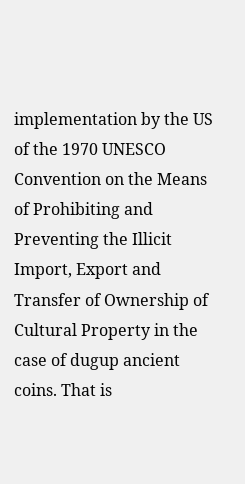implementation by the US of the 1970 UNESCO Convention on the Means of Prohibiting and Preventing the Illicit Import, Export and Transfer of Ownership of Cultural Property in the case of dugup ancient coins. That is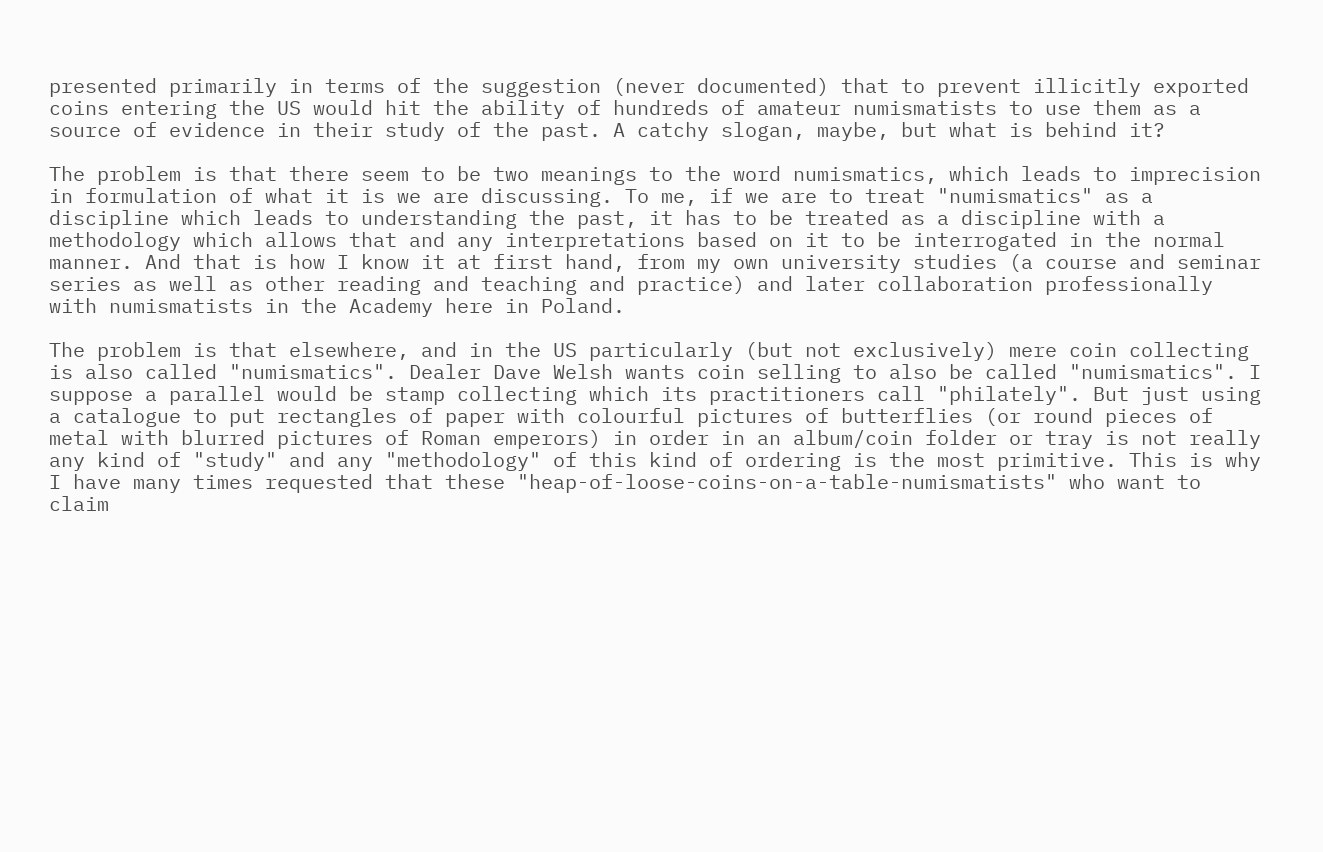presented primarily in terms of the suggestion (never documented) that to prevent illicitly exported coins entering the US would hit the ability of hundreds of amateur numismatists to use them as a source of evidence in their study of the past. A catchy slogan, maybe, but what is behind it?

The problem is that there seem to be two meanings to the word numismatics, which leads to imprecision in formulation of what it is we are discussing. To me, if we are to treat "numismatics" as a discipline which leads to understanding the past, it has to be treated as a discipline with a methodology which allows that and any interpretations based on it to be interrogated in the normal manner. And that is how I know it at first hand, from my own university studies (a course and seminar series as well as other reading and teaching and practice) and later collaboration professionally with numismatists in the Academy here in Poland.

The problem is that elsewhere, and in the US particularly (but not exclusively) mere coin collecting is also called "numismatics". Dealer Dave Welsh wants coin selling to also be called "numismatics". I suppose a parallel would be stamp collecting which its practitioners call "philately". But just using a catalogue to put rectangles of paper with colourful pictures of butterflies (or round pieces of metal with blurred pictures of Roman emperors) in order in an album/coin folder or tray is not really any kind of "study" and any "methodology" of this kind of ordering is the most primitive. This is why I have many times requested that these "heap-of-loose-coins-on-a-table-numismatists" who want to claim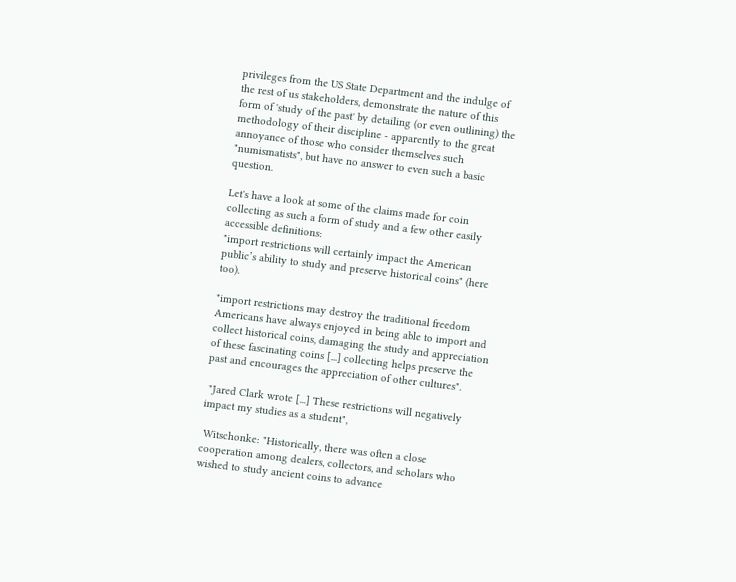privileges from the US State Department and the indulge of the rest of us stakeholders, demonstrate the nature of this form of 'study of the past' by detailing (or even outlining) the methodology of their discipline - apparently to the great annoyance of those who consider themselves such "numismatists", but have no answer to even such a basic question.

Let's have a look at some of the claims made for coin collecting as such a form of study and a few other easily accessible definitions:
"import restrictions will certainly impact the American public’s ability to study and preserve historical coins" (here too).

"import restrictions may destroy the traditional freedom Americans have always enjoyed in being able to import and collect historical coins, damaging the study and appreciation of these fascinating coins [...] collecting helps preserve the past and encourages the appreciation of other cultures".

 "Jared Clark wrote [...] These restrictions will negatively impact my studies as a student",

 Witschonke: "Historically, there was often a close cooperation among dealers, collectors, and scholars who wished to study ancient coins to advance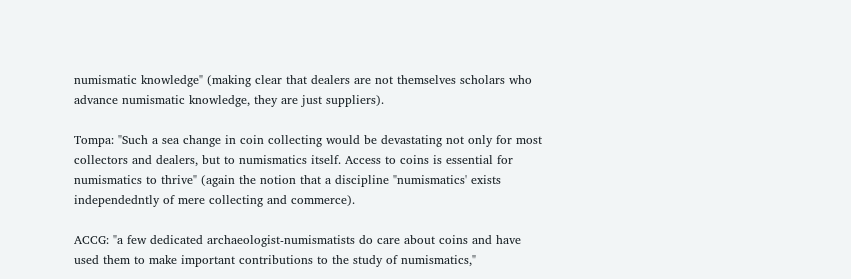numismatic knowledge" (making clear that dealers are not themselves scholars who advance numismatic knowledge, they are just suppliers).

Tompa: "Such a sea change in coin collecting would be devastating not only for most collectors and dealers, but to numismatics itself. Access to coins is essential for numismatics to thrive" (again the notion that a discipline "numismatics' exists independedntly of mere collecting and commerce).

ACCG: "a few dedicated archaeologist-numismatists do care about coins and have used them to make important contributions to the study of numismatics,"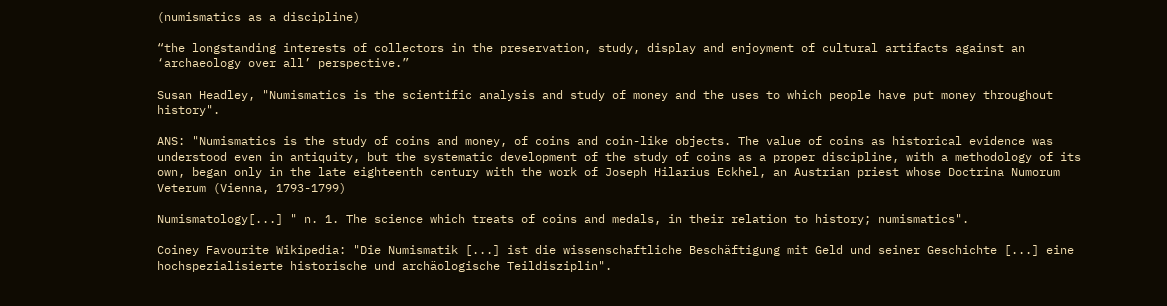(numismatics as a discipline)

“the longstanding interests of collectors in the preservation, study, display and enjoyment of cultural artifacts against an ‘archaeology over all’ perspective.”

Susan Headley, "Numismatics is the scientific analysis and study of money and the uses to which people have put money throughout history".

ANS: "Numismatics is the study of coins and money, of coins and coin-like objects. The value of coins as historical evidence was understood even in antiquity, but the systematic development of the study of coins as a proper discipline, with a methodology of its own, began only in the late eighteenth century with the work of Joseph Hilarius Eckhel, an Austrian priest whose Doctrina Numorum Veterum (Vienna, 1793-1799)

Numismatology[...] " n. 1. The science which treats of coins and medals, in their relation to history; numismatics".

Coiney Favourite Wikipedia: "Die Numismatik [...] ist die wissenschaftliche Beschäftigung mit Geld und seiner Geschichte [...] eine hochspezialisierte historische und archäologische Teildisziplin".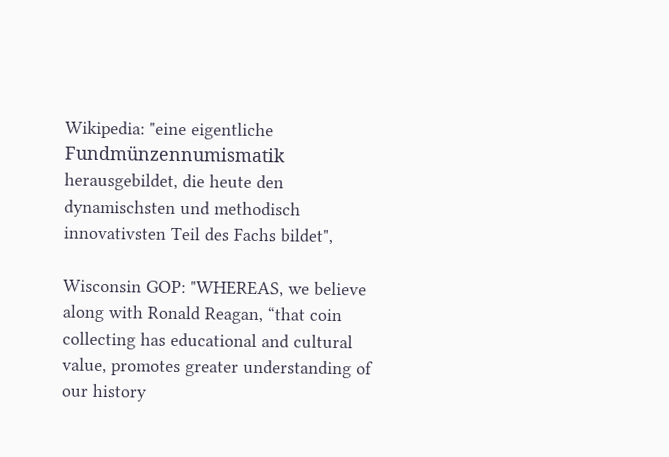Wikipedia: "eine eigentliche Fundmünzennumismatik herausgebildet, die heute den dynamischsten und methodisch innovativsten Teil des Fachs bildet",

Wisconsin GOP: "WHEREAS, we believe along with Ronald Reagan, “that coin collecting has educational and cultural value, promotes greater understanding of our history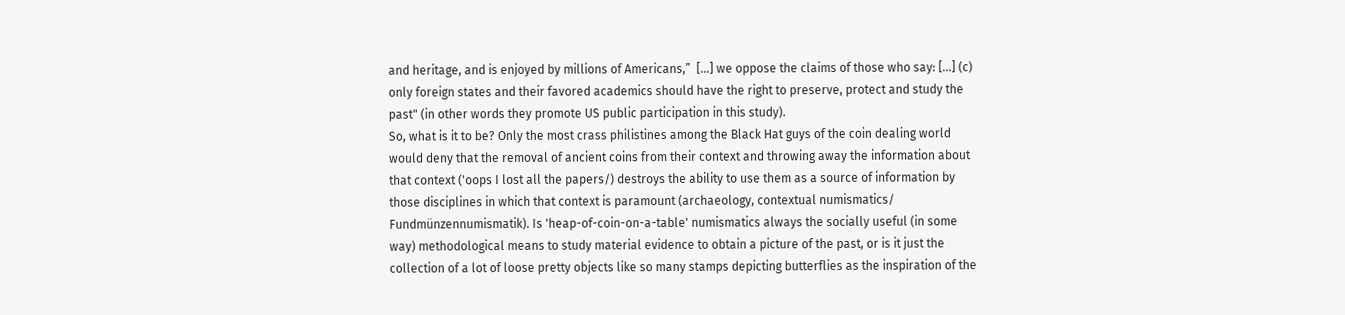and heritage, and is enjoyed by millions of Americans,”  [...] we oppose the claims of those who say: [...] (c) only foreign states and their favored academics should have the right to preserve, protect and study the past" (in other words they promote US public participation in this study).
So, what is it to be? Only the most crass philistines among the Black Hat guys of the coin dealing world would deny that the removal of ancient coins from their context and throwing away the information about that context ('oops I lost all the papers/) destroys the ability to use them as a source of information by those disciplines in which that context is paramount (archaeology, contextual numismatics/ Fundmünzennumismatik). Is 'heap-of-coin-on-a-table' numismatics always the socially useful (in some way) methodological means to study material evidence to obtain a picture of the past, or is it just the collection of a lot of loose pretty objects like so many stamps depicting butterflies as the inspiration of the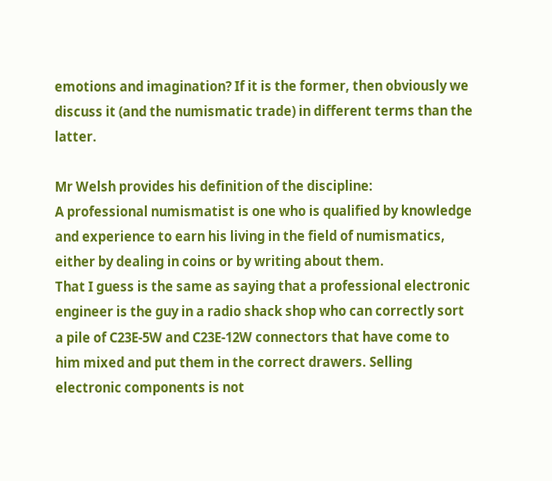emotions and imagination? If it is the former, then obviously we discuss it (and the numismatic trade) in different terms than the latter.

Mr Welsh provides his definition of the discipline:
A professional numismatist is one who is qualified by knowledge and experience to earn his living in the field of numismatics, either by dealing in coins or by writing about them.
That I guess is the same as saying that a professional electronic engineer is the guy in a radio shack shop who can correctly sort a pile of C23E-5W and C23E-12W connectors that have come to him mixed and put them in the correct drawers. Selling electronic components is not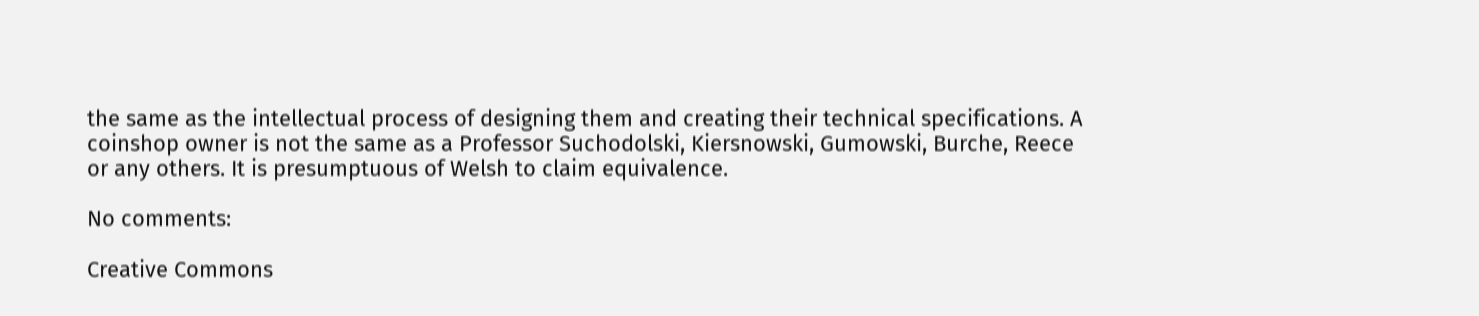the same as the intellectual process of designing them and creating their technical specifications. A coinshop owner is not the same as a Professor Suchodolski, Kiersnowski, Gumowski, Burche, Reece or any others. It is presumptuous of Welsh to claim equivalence.

No comments:

Creative Commons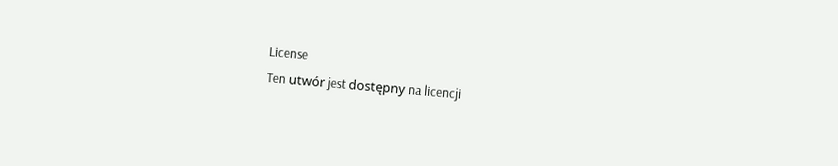License
Ten utwór jest dostępny na licencji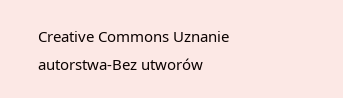Creative Commons Uznanie autorstwa-Bez utworów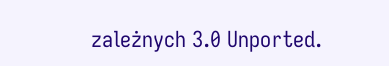zależnych 3.0 Unported.